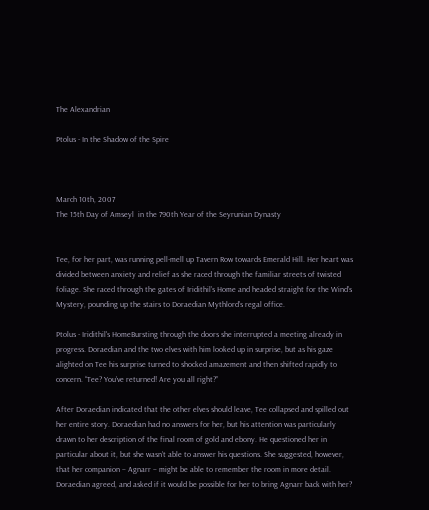The Alexandrian

Ptolus - In the Shadow of the Spire



March 10th, 2007
The 15th Day of Amseyl  in the 790th Year of the Seyrunian Dynasty


Tee, for her part, was running pell-mell up Tavern Row towards Emerald Hill. Her heart was divided between anxiety and relief as she raced through the familiar streets of twisted foliage. She raced through the gates of Iridithil’s Home and headed straight for the Wind’s Mystery, pounding up the stairs to Doraedian Mythlord’s regal office.

Ptolus - Iridithil's HomeBursting through the doors she interrupted a meeting already in progress. Doraedian and the two elves with him looked up in surprise, but as his gaze alighted on Tee his surprise turned to shocked amazement and then shifted rapidly to concern. “Tee? You’ve returned! Are you all right?”

After Doraedian indicated that the other elves should leave, Tee collapsed and spilled out her entire story. Doraedian had no answers for her, but his attention was particularly drawn to her description of the final room of gold and ebony. He questioned her in particular about it, but she wasn’t able to answer his questions. She suggested, however, that her companion – Agnarr – might be able to remember the room in more detail. Doraedian agreed, and asked if it would be possible for her to bring Agnarr back with her?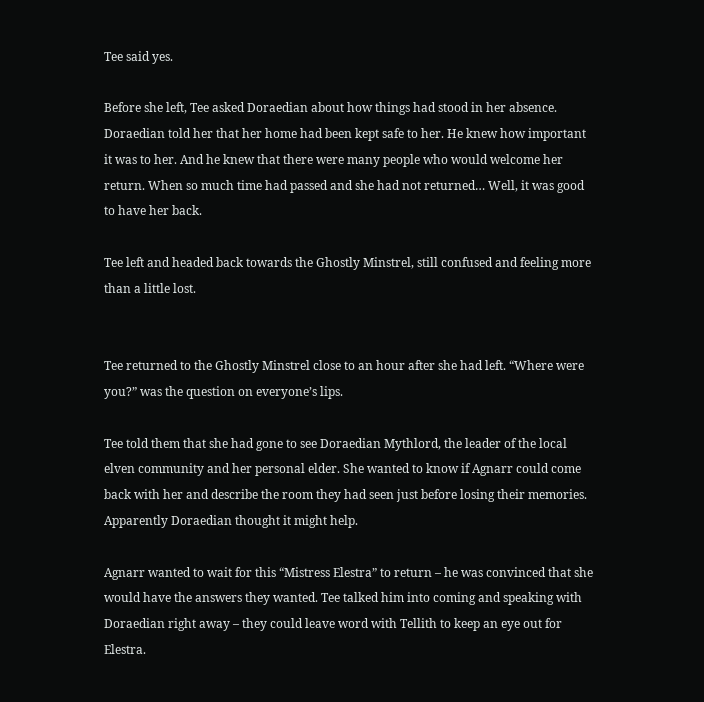Tee said yes.

Before she left, Tee asked Doraedian about how things had stood in her absence. Doraedian told her that her home had been kept safe to her. He knew how important it was to her. And he knew that there were many people who would welcome her return. When so much time had passed and she had not returned… Well, it was good to have her back.

Tee left and headed back towards the Ghostly Minstrel, still confused and feeling more than a little lost.


Tee returned to the Ghostly Minstrel close to an hour after she had left. “Where were you?” was the question on everyone’s lips.

Tee told them that she had gone to see Doraedian Mythlord, the leader of the local elven community and her personal elder. She wanted to know if Agnarr could come back with her and describe the room they had seen just before losing their memories. Apparently Doraedian thought it might help.

Agnarr wanted to wait for this “Mistress Elestra” to return – he was convinced that she would have the answers they wanted. Tee talked him into coming and speaking with Doraedian right away – they could leave word with Tellith to keep an eye out for Elestra.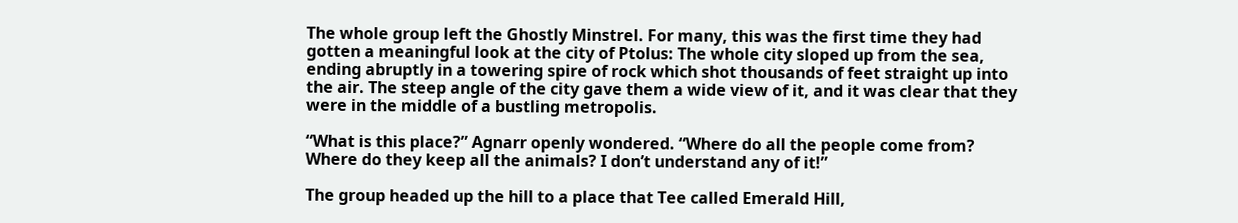The whole group left the Ghostly Minstrel. For many, this was the first time they had gotten a meaningful look at the city of Ptolus: The whole city sloped up from the sea, ending abruptly in a towering spire of rock which shot thousands of feet straight up into the air. The steep angle of the city gave them a wide view of it, and it was clear that they were in the middle of a bustling metropolis.

“What is this place?” Agnarr openly wondered. “Where do all the people come from? Where do they keep all the animals? I don’t understand any of it!”

The group headed up the hill to a place that Tee called Emerald Hill,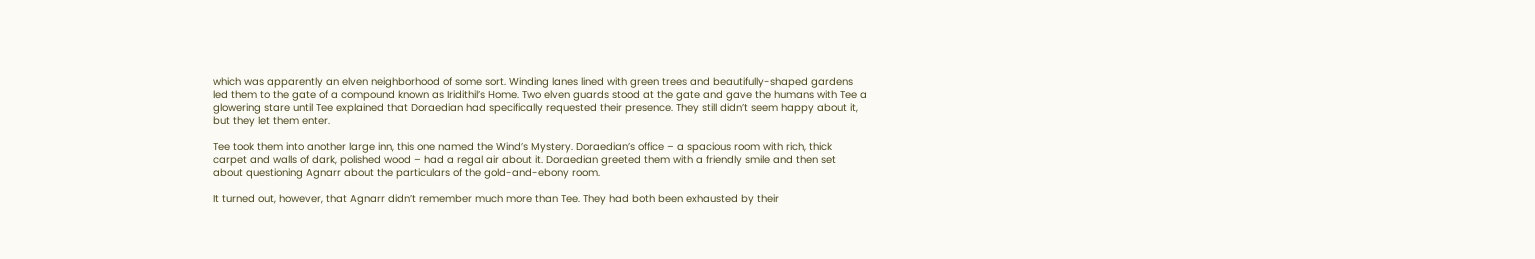which was apparently an elven neighborhood of some sort. Winding lanes lined with green trees and beautifully-shaped gardens led them to the gate of a compound known as Iridithil’s Home. Two elven guards stood at the gate and gave the humans with Tee a glowering stare until Tee explained that Doraedian had specifically requested their presence. They still didn’t seem happy about it, but they let them enter.

Tee took them into another large inn, this one named the Wind’s Mystery. Doraedian’s office – a spacious room with rich, thick carpet and walls of dark, polished wood – had a regal air about it. Doraedian greeted them with a friendly smile and then set about questioning Agnarr about the particulars of the gold-and-ebony room.

It turned out, however, that Agnarr didn’t remember much more than Tee. They had both been exhausted by their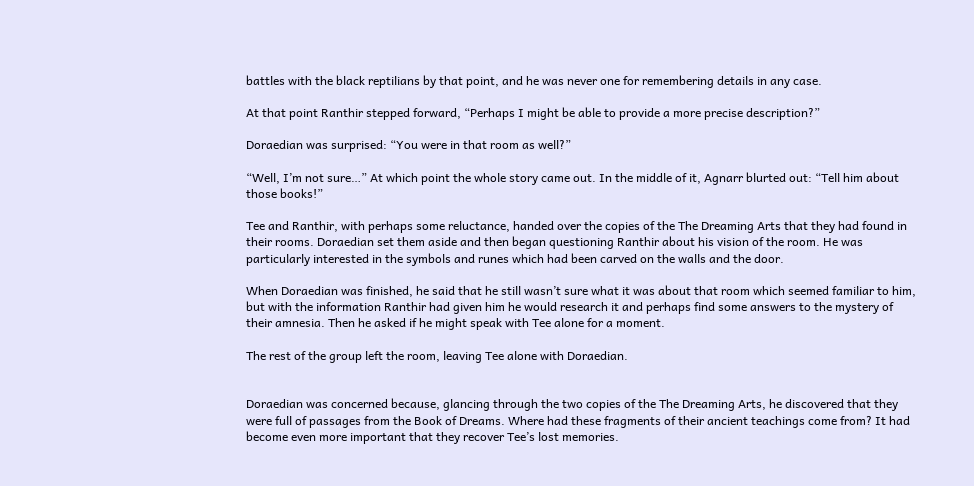battles with the black reptilians by that point, and he was never one for remembering details in any case.

At that point Ranthir stepped forward, “Perhaps I might be able to provide a more precise description?”

Doraedian was surprised: “You were in that room as well?”

“Well, I’m not sure…” At which point the whole story came out. In the middle of it, Agnarr blurted out: “Tell him about those books!”

Tee and Ranthir, with perhaps some reluctance, handed over the copies of the The Dreaming Arts that they had found in their rooms. Doraedian set them aside and then began questioning Ranthir about his vision of the room. He was particularly interested in the symbols and runes which had been carved on the walls and the door.

When Doraedian was finished, he said that he still wasn’t sure what it was about that room which seemed familiar to him, but with the information Ranthir had given him he would research it and perhaps find some answers to the mystery of their amnesia. Then he asked if he might speak with Tee alone for a moment.

The rest of the group left the room, leaving Tee alone with Doraedian.


Doraedian was concerned because, glancing through the two copies of the The Dreaming Arts, he discovered that they were full of passages from the Book of Dreams. Where had these fragments of their ancient teachings come from? It had become even more important that they recover Tee’s lost memories.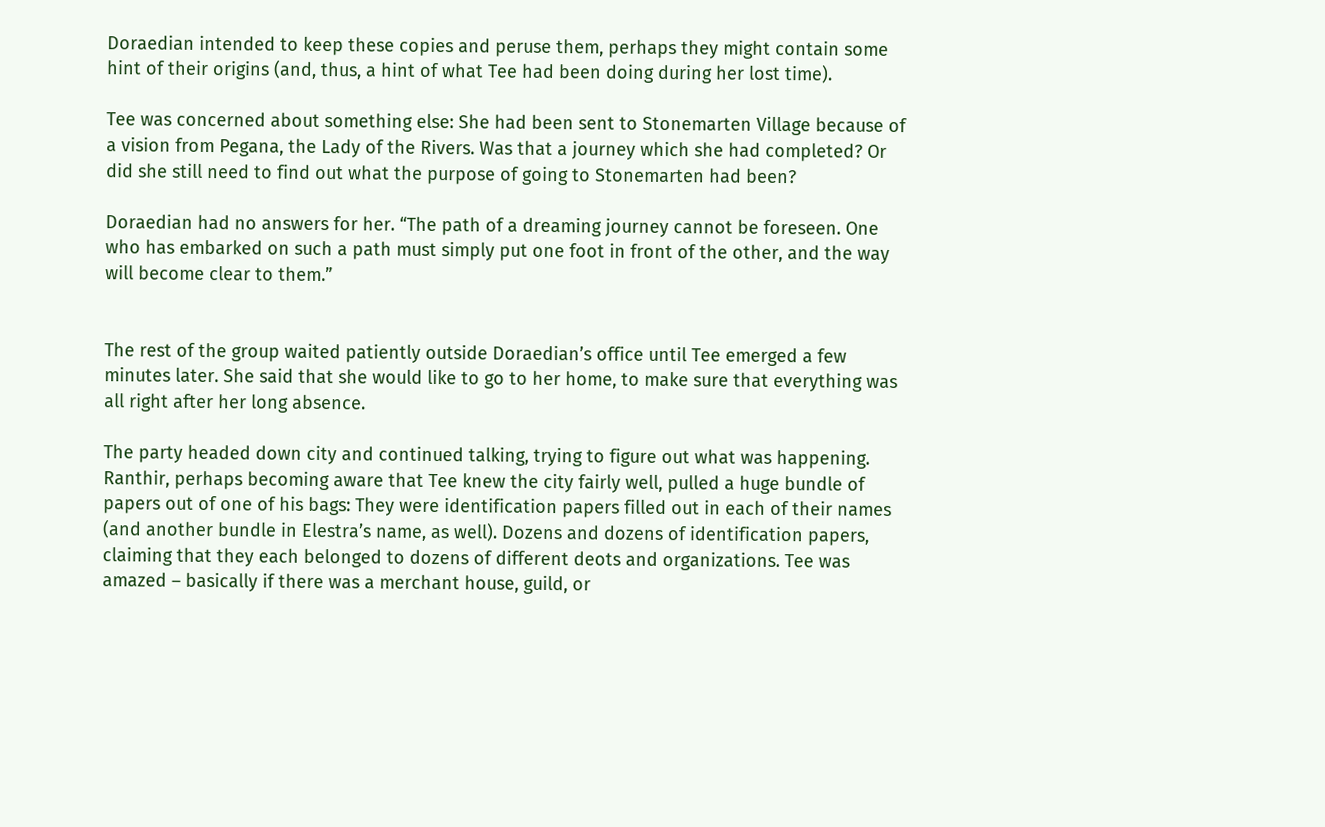Doraedian intended to keep these copies and peruse them, perhaps they might contain some hint of their origins (and, thus, a hint of what Tee had been doing during her lost time).

Tee was concerned about something else: She had been sent to Stonemarten Village because of a vision from Pegana, the Lady of the Rivers. Was that a journey which she had completed? Or did she still need to find out what the purpose of going to Stonemarten had been?

Doraedian had no answers for her. “The path of a dreaming journey cannot be foreseen. One who has embarked on such a path must simply put one foot in front of the other, and the way will become clear to them.”


The rest of the group waited patiently outside Doraedian’s office until Tee emerged a few minutes later. She said that she would like to go to her home, to make sure that everything was all right after her long absence.

The party headed down city and continued talking, trying to figure out what was happening. Ranthir, perhaps becoming aware that Tee knew the city fairly well, pulled a huge bundle of papers out of one of his bags: They were identification papers filled out in each of their names (and another bundle in Elestra’s name, as well). Dozens and dozens of identification papers, claiming that they each belonged to dozens of different deots and organizations. Tee was amazed – basically if there was a merchant house, guild, or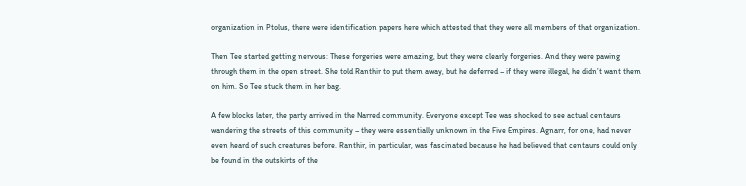organization in Ptolus, there were identification papers here which attested that they were all members of that organization.

Then Tee started getting nervous: These forgeries were amazing, but they were clearly forgeries. And they were pawing through them in the open street. She told Ranthir to put them away, but he deferred – if they were illegal, he didn’t want them on him. So Tee stuck them in her bag.

A few blocks later, the party arrived in the Narred community. Everyone except Tee was shocked to see actual centaurs wandering the streets of this community – they were essentially unknown in the Five Empires. Agnarr, for one, had never even heard of such creatures before. Ranthir, in particular, was fascinated because he had believed that centaurs could only be found in the outskirts of the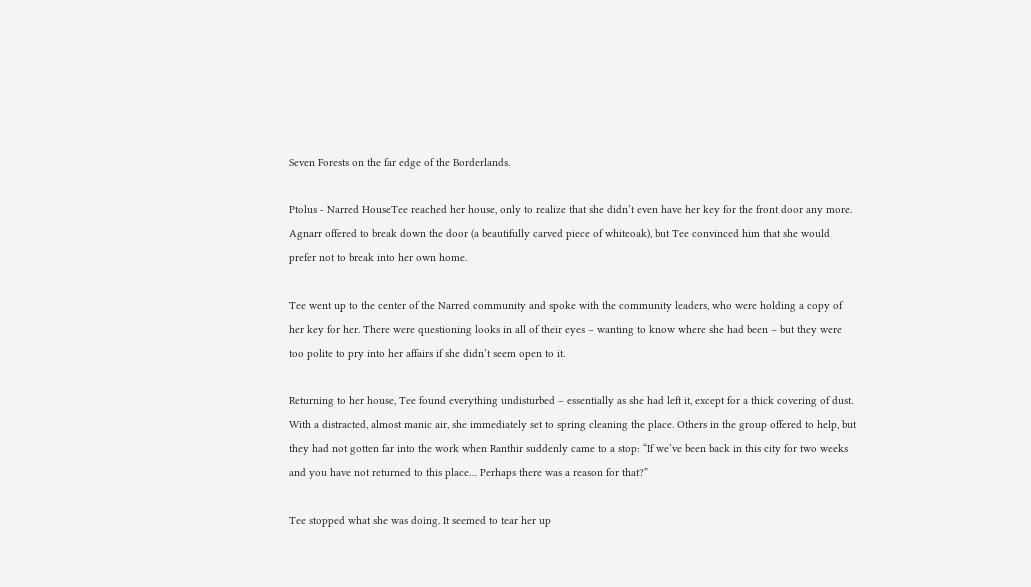Seven Forests on the far edge of the Borderlands.

Ptolus - Narred HouseTee reached her house, only to realize that she didn’t even have her key for the front door any more. Agnarr offered to break down the door (a beautifully carved piece of whiteoak), but Tee convinced him that she would prefer not to break into her own home.

Tee went up to the center of the Narred community and spoke with the community leaders, who were holding a copy of her key for her. There were questioning looks in all of their eyes – wanting to know where she had been – but they were too polite to pry into her affairs if she didn’t seem open to it.

Returning to her house, Tee found everything undisturbed – essentially as she had left it, except for a thick covering of dust. With a distracted, almost manic air, she immediately set to spring cleaning the place. Others in the group offered to help, but they had not gotten far into the work when Ranthir suddenly came to a stop: “If we’ve been back in this city for two weeks and you have not returned to this place… Perhaps there was a reason for that?”

Tee stopped what she was doing. It seemed to tear her up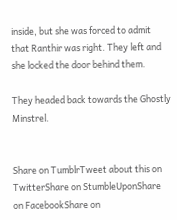inside, but she was forced to admit that Ranthir was right. They left and she locked the door behind them.

They headed back towards the Ghostly Minstrel.


Share on TumblrTweet about this on TwitterShare on StumbleUponShare on FacebookShare on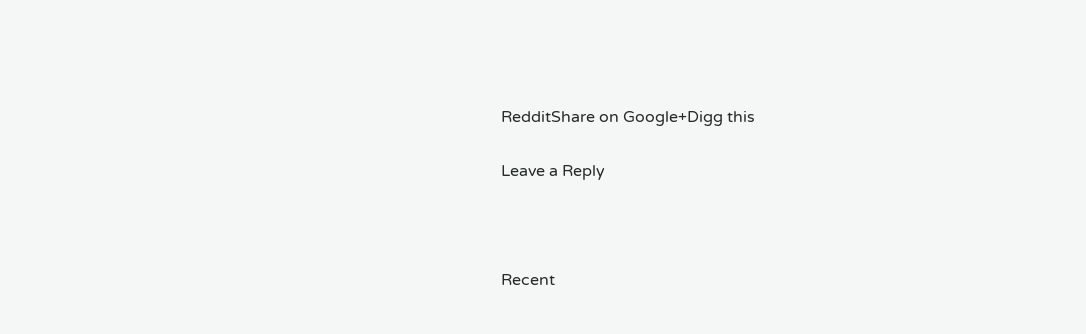RedditShare on Google+Digg this

Leave a Reply



Recent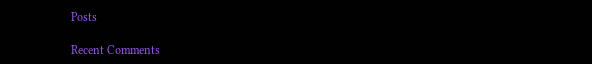Posts

Recent Comments